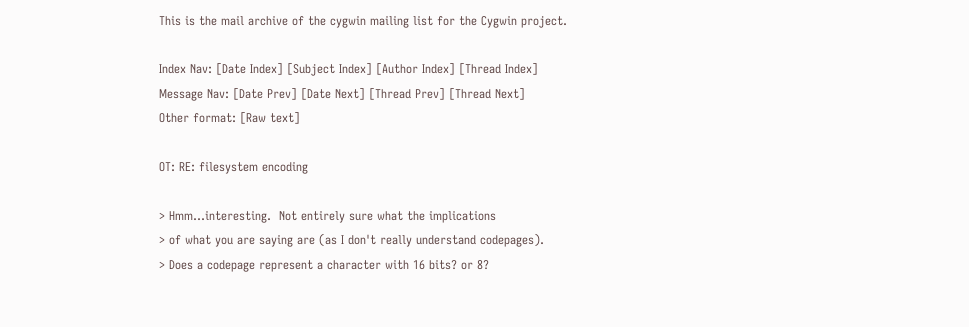This is the mail archive of the cygwin mailing list for the Cygwin project.

Index Nav: [Date Index] [Subject Index] [Author Index] [Thread Index]
Message Nav: [Date Prev] [Date Next] [Thread Prev] [Thread Next]
Other format: [Raw text]

OT: RE: filesystem encoding

> Hmm...interesting.  Not entirely sure what the implications
> of what you are saying are (as I don't really understand codepages).
> Does a codepage represent a character with 16 bits? or 8?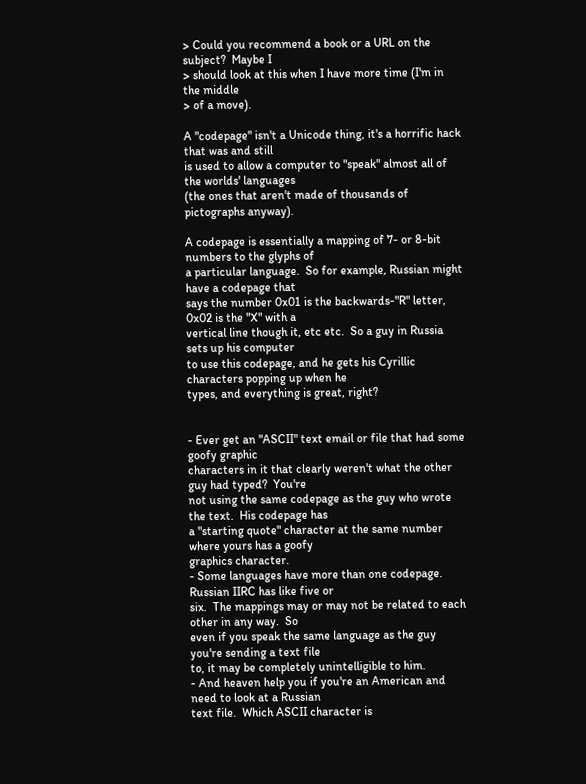> Could you recommend a book or a URL on the subject?  Maybe I
> should look at this when I have more time (I'm in the middle
> of a move).

A "codepage" isn't a Unicode thing, it's a horrific hack that was and still
is used to allow a computer to "speak" almost all of the worlds' languages
(the ones that aren't made of thousands of pictographs anyway).

A codepage is essentially a mapping of 7- or 8-bit numbers to the glyphs of
a particular language.  So for example, Russian might have a codepage that
says the number 0x01 is the backwards-"R" letter, 0x02 is the "X" with a
vertical line though it, etc etc.  So a guy in Russia sets up his computer
to use this codepage, and he gets his Cyrillic characters popping up when he
types, and everything is great, right?


- Ever get an "ASCII" text email or file that had some goofy graphic
characters in it that clearly weren't what the other guy had typed?  You're
not using the same codepage as the guy who wrote the text.  His codepage has
a "starting quote" character at the same number where yours has a goofy
graphics character.
- Some languages have more than one codepage.  Russian IIRC has like five or
six.  The mappings may or may not be related to each other in any way.  So
even if you speak the same language as the guy you're sending a text file
to, it may be completely unintelligible to him.
- And heaven help you if you're an American and need to look at a Russian
text file.  Which ASCII character is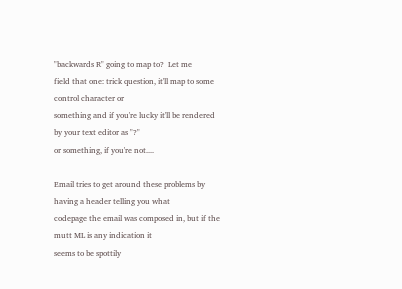"backwards R" going to map to?  Let me
field that one: trick question, it'll map to some control character or
something and if you're lucky it'll be rendered by your text editor as "?"
or something, if you're not....

Email tries to get around these problems by having a header telling you what
codepage the email was composed in, but if the mutt ML is any indication it
seems to be spottily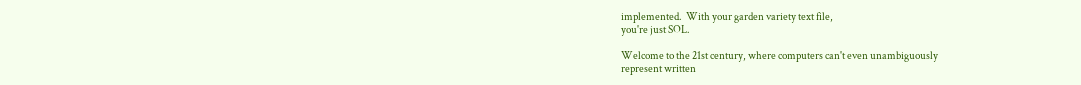implemented.  With your garden variety text file,
you're just SOL.

Welcome to the 21st century, where computers can't even unambiguously
represent written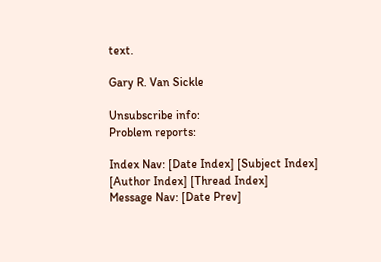text.

Gary R. Van Sickle

Unsubscribe info:
Problem reports:

Index Nav: [Date Index] [Subject Index] [Author Index] [Thread Index]
Message Nav: [Date Prev]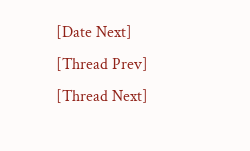[Date Next] [Thread Prev] [Thread Next]